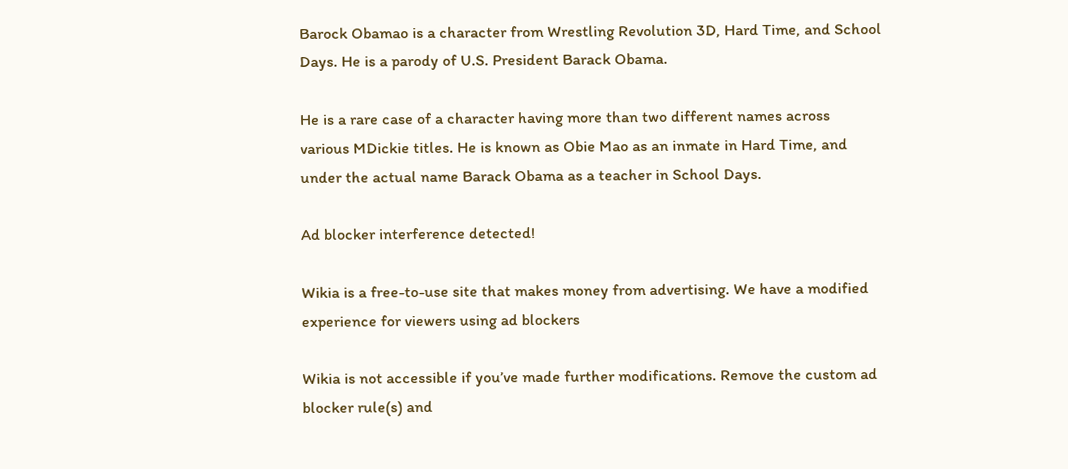Barock Obamao is a character from Wrestling Revolution 3D, Hard Time, and School Days. He is a parody of U.S. President Barack Obama.

He is a rare case of a character having more than two different names across various MDickie titles. He is known as Obie Mao as an inmate in Hard Time, and under the actual name Barack Obama as a teacher in School Days.

Ad blocker interference detected!

Wikia is a free-to-use site that makes money from advertising. We have a modified experience for viewers using ad blockers

Wikia is not accessible if you’ve made further modifications. Remove the custom ad blocker rule(s) and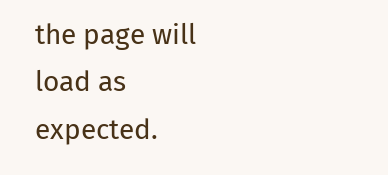the page will load as expected.